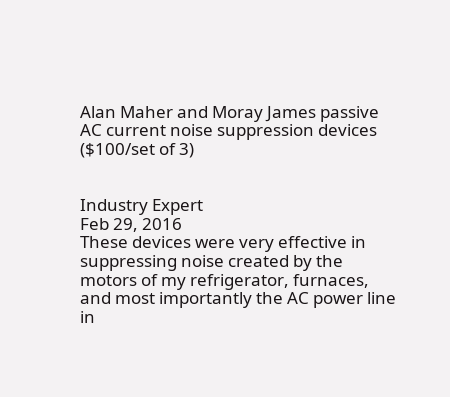Alan Maher and Moray James passive AC current noise suppression devices ($100/set of 3)


Industry Expert
Feb 29, 2016
These devices were very effective in suppressing noise created by the motors of my refrigerator, furnaces, and most importantly the AC power line in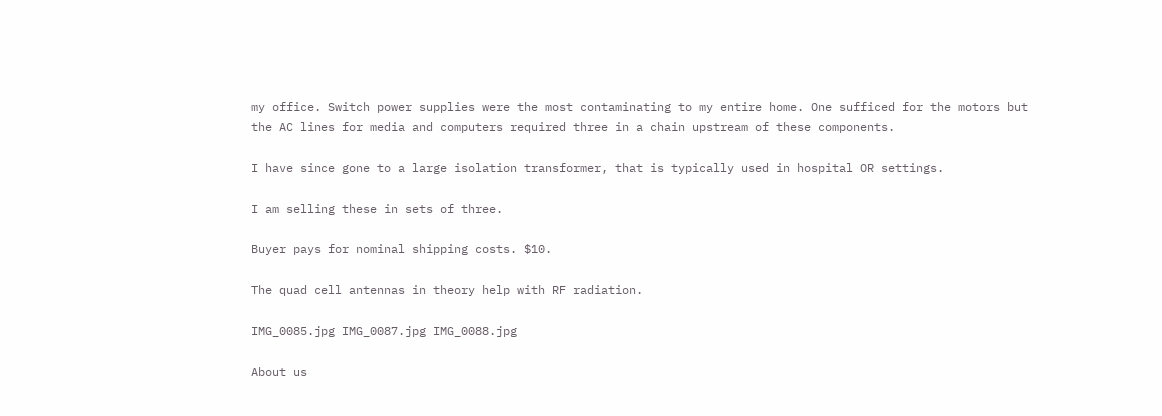my office. Switch power supplies were the most contaminating to my entire home. One sufficed for the motors but the AC lines for media and computers required three in a chain upstream of these components.

I have since gone to a large isolation transformer, that is typically used in hospital OR settings.

I am selling these in sets of three.

Buyer pays for nominal shipping costs. $10.

The quad cell antennas in theory help with RF radiation.

IMG_0085.jpg IMG_0087.jpg IMG_0088.jpg

About us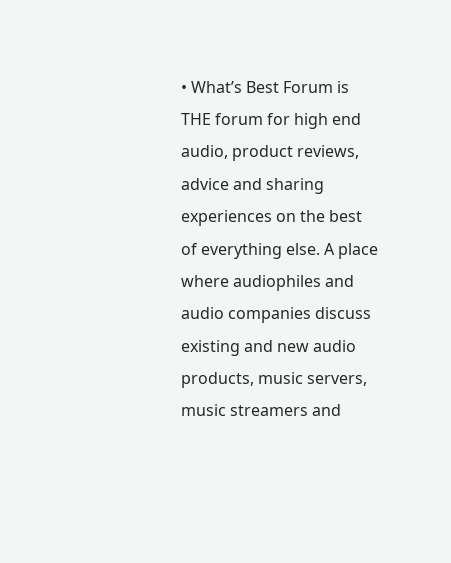• What’s Best Forum is THE forum for high end audio, product reviews, advice and sharing experiences on the best of everything else. A place where audiophiles and audio companies discuss existing and new audio products, music servers, music streamers and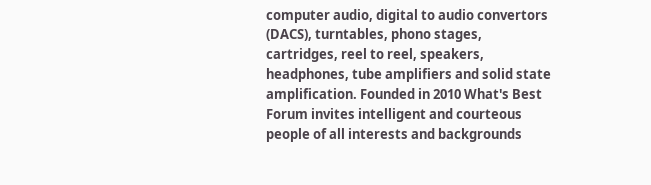computer audio, digital to audio convertors (DACS), turntables, phono stages, cartridges, reel to reel, speakers, headphones, tube amplifiers and solid state amplification. Founded in 2010 What's Best Forum invites intelligent and courteous people of all interests and backgrounds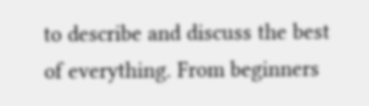to describe and discuss the best of everything. From beginners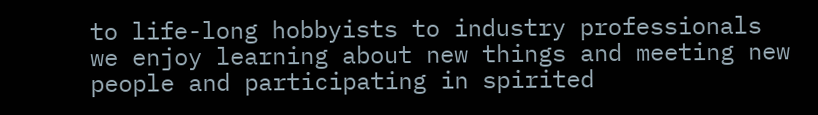to life-long hobbyists to industry professionals we enjoy learning about new things and meeting new people and participating in spirited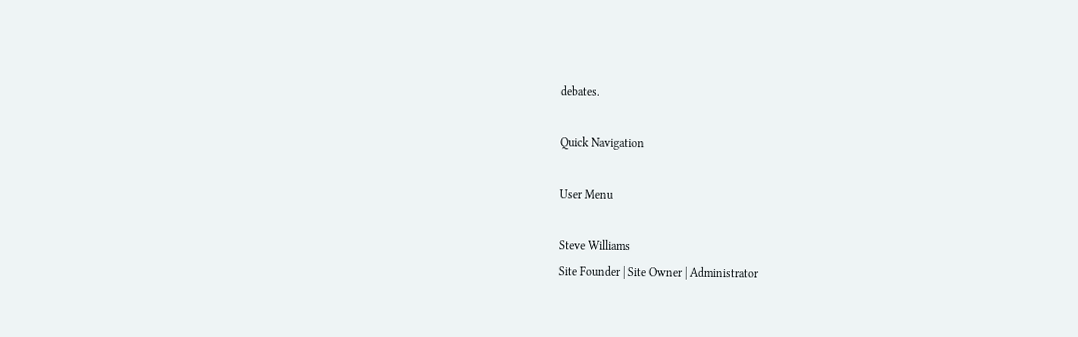debates.

Quick Navigation

User Menu

Steve Williams
Site Founder | Site Owner | Administrator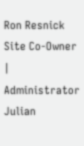Ron Resnick
Site Co-Owner | Administrator
Julian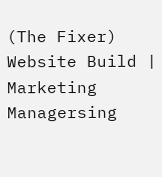(The Fixer)
Website Build | Marketing Managersing